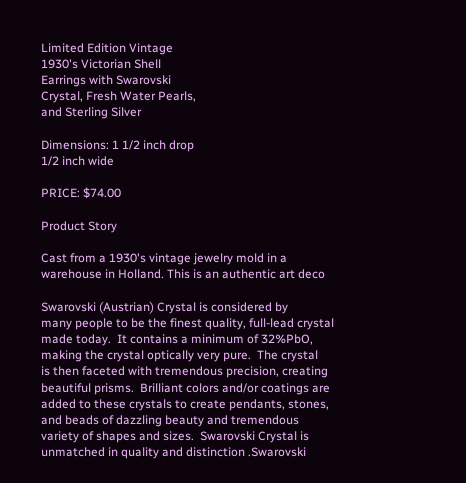Limited Edition Vintage
1930's Victorian Shell
Earrings with Swarovski
Crystal, Fresh Water Pearls,
and Sterling Silver

Dimensions: 1 1/2 inch drop
1/2 inch wide

PRICE: $74.00

Product Story

Cast from a 1930's vintage jewelry mold in a
warehouse in Holland. This is an authentic art deco

Swarovski (Austrian) Crystal is considered by
many people to be the finest quality, full-lead crystal
made today.  It contains a minimum of 32%PbO,
making the crystal optically very pure.  The crystal
is then faceted with tremendous precision, creating
beautiful prisms.  Brilliant colors and/or coatings are
added to these crystals to create pendants, stones,
and beads of dazzling beauty and tremendous
variety of shapes and sizes.  Swarovski Crystal is
unmatched in quality and distinction .Swarovski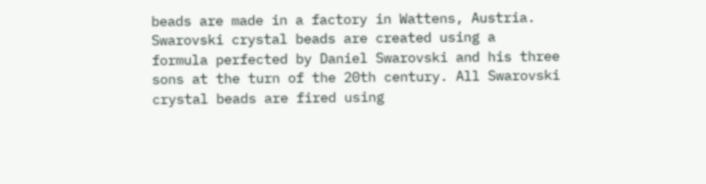beads are made in a factory in Wattens, Austria.
Swarovski crystal beads are created using a
formula perfected by Daniel Swarovski and his three
sons at the turn of the 20th century. All Swarovski
crystal beads are fired using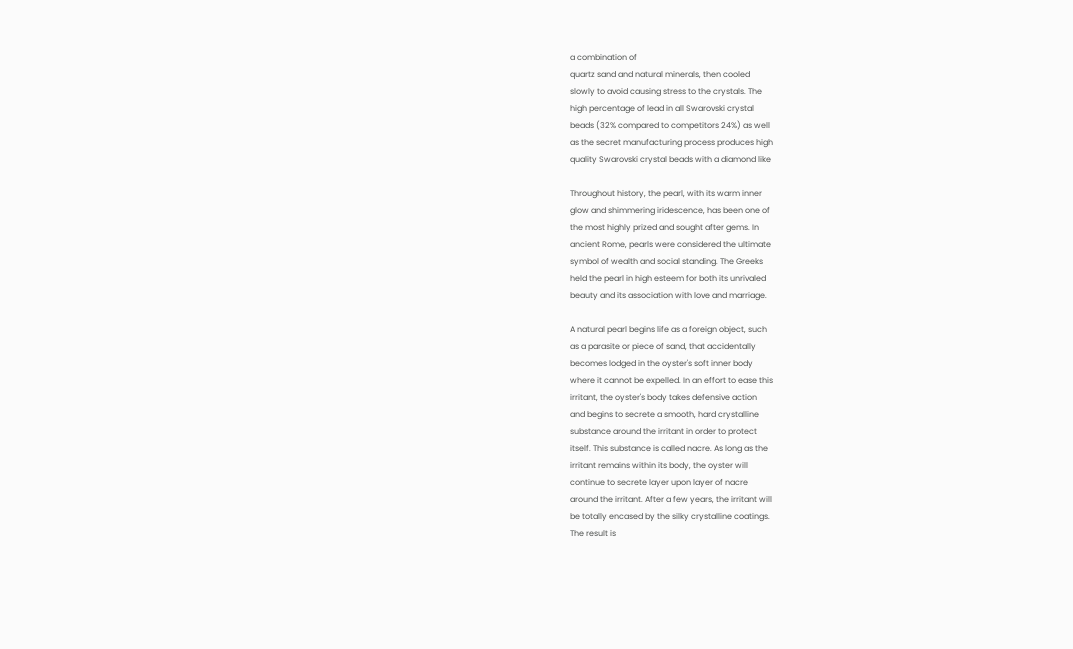a combination of
quartz sand and natural minerals, then cooled
slowly to avoid causing stress to the crystals. The
high percentage of lead in all Swarovski crystal
beads (32% compared to competitors 24%) as well
as the secret manufacturing process produces high
quality Swarovski crystal beads with a diamond like

Throughout history, the pearl, with its warm inner
glow and shimmering iridescence, has been one of
the most highly prized and sought after gems. In
ancient Rome, pearls were considered the ultimate
symbol of wealth and social standing. The Greeks
held the pearl in high esteem for both its unrivaled
beauty and its association with love and marriage.

A natural pearl begins life as a foreign object, such
as a parasite or piece of sand, that accidentally
becomes lodged in the oyster's soft inner body
where it cannot be expelled. In an effort to ease this
irritant, the oyster's body takes defensive action
and begins to secrete a smooth, hard crystalline
substance around the irritant in order to protect
itself. This substance is called nacre. As long as the
irritant remains within its body, the oyster will
continue to secrete layer upon layer of nacre
around the irritant. After a few years, the irritant will
be totally encased by the silky crystalline coatings.
The result is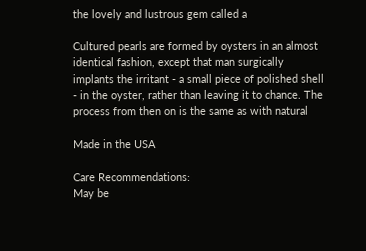the lovely and lustrous gem called a

Cultured pearls are formed by oysters in an almost
identical fashion, except that man surgically
implants the irritant - a small piece of polished shell
- in the oyster, rather than leaving it to chance. The
process from then on is the same as with natural

Made in the USA

Care Recommendations:
May be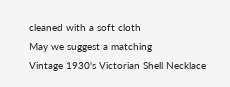cleaned with a soft cloth
May we suggest a matching
Vintage 1930's Victorian Shell Necklace